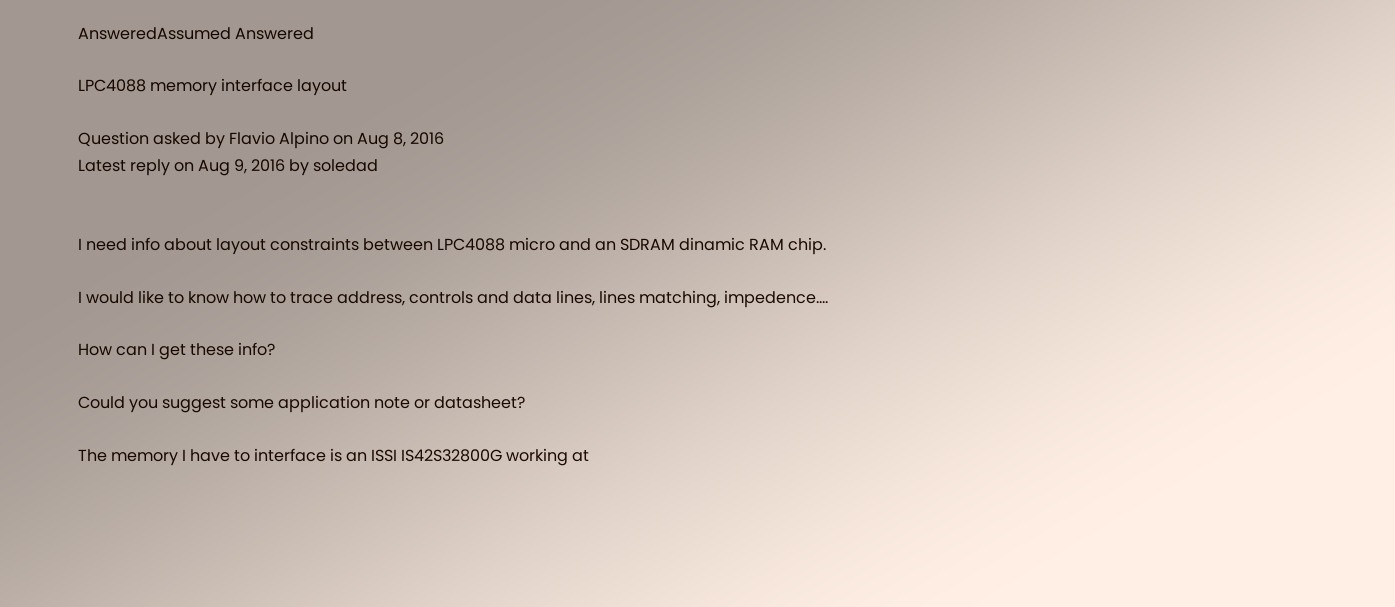AnsweredAssumed Answered

LPC4088 memory interface layout

Question asked by Flavio Alpino on Aug 8, 2016
Latest reply on Aug 9, 2016 by soledad


I need info about layout constraints between LPC4088 micro and an SDRAM dinamic RAM chip.

I would like to know how to trace address, controls and data lines, lines matching, impedence....

How can I get these info?

Could you suggest some application note or datasheet?

The memory I have to interface is an ISSI IS42S32800G working at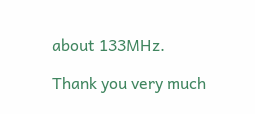about 133MHz.

Thank you very much